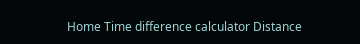Home Time difference calculator Distance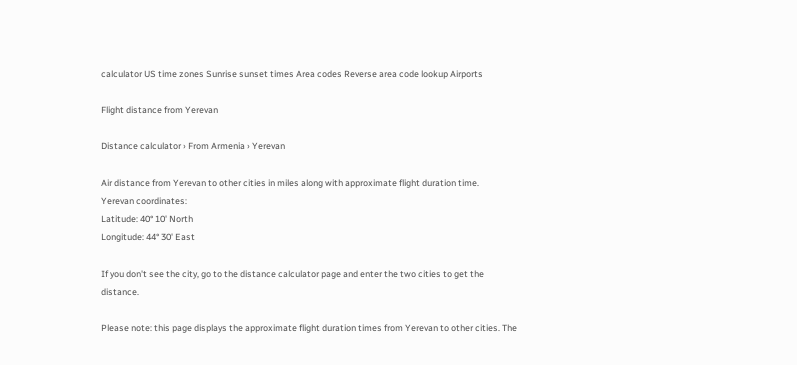calculator US time zones Sunrise sunset times Area codes Reverse area code lookup Airports

Flight distance from Yerevan

Distance calculator › From Armenia › Yerevan

Air distance from Yerevan to other cities in miles along with approximate flight duration time.
Yerevan coordinates:
Latitude: 40° 10' North
Longitude: 44° 30' East

If you don't see the city, go to the distance calculator page and enter the two cities to get the distance.

Please note: this page displays the approximate flight duration times from Yerevan to other cities. The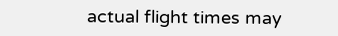actual flight times may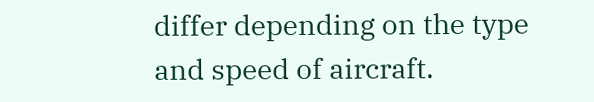differ depending on the type and speed of aircraft.